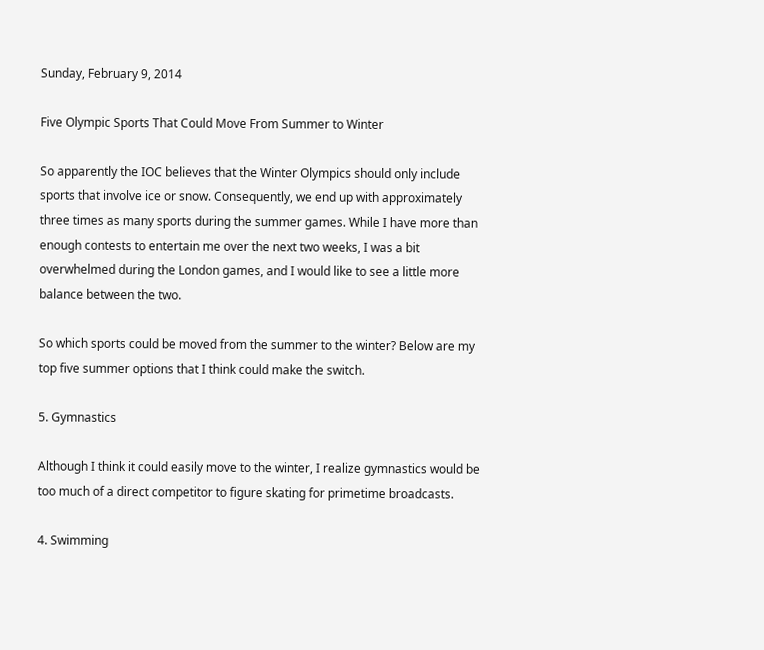Sunday, February 9, 2014

Five Olympic Sports That Could Move From Summer to Winter

So apparently the IOC believes that the Winter Olympics should only include sports that involve ice or snow. Consequently, we end up with approximately three times as many sports during the summer games. While I have more than enough contests to entertain me over the next two weeks, I was a bit overwhelmed during the London games, and I would like to see a little more balance between the two.

So which sports could be moved from the summer to the winter? Below are my top five summer options that I think could make the switch.

5. Gymnastics

Although I think it could easily move to the winter, I realize gymnastics would be too much of a direct competitor to figure skating for primetime broadcasts.

4. Swimming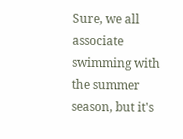Sure, we all associate swimming with the summer season, but it's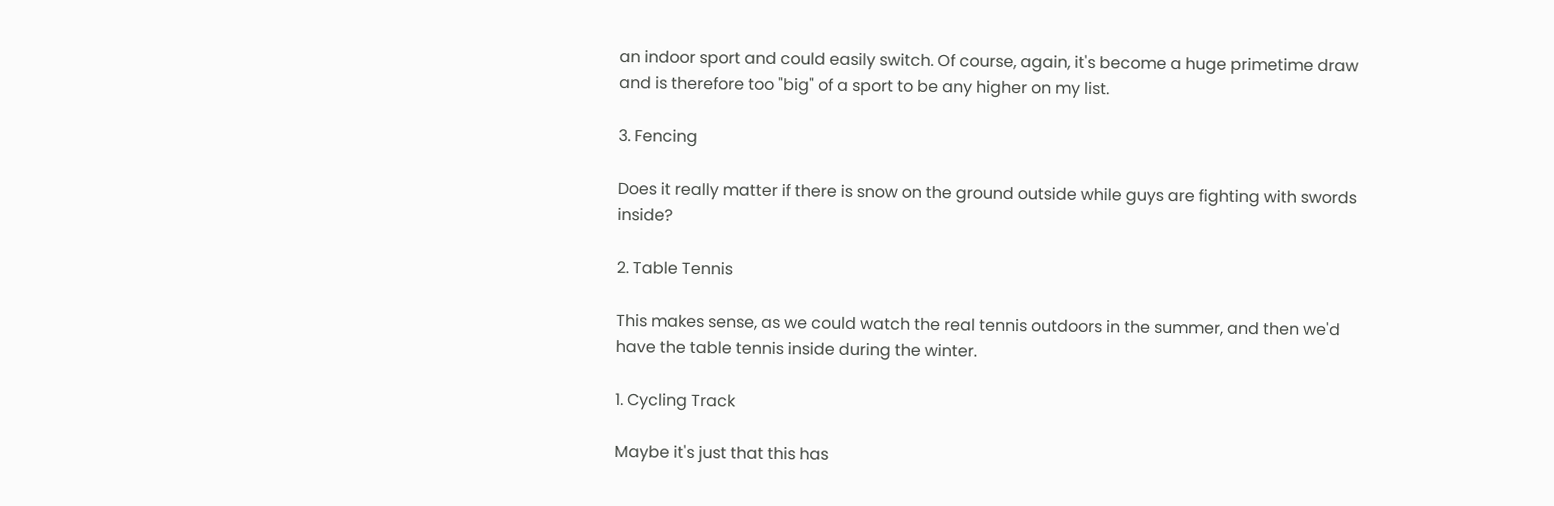an indoor sport and could easily switch. Of course, again, it's become a huge primetime draw and is therefore too "big" of a sport to be any higher on my list.

3. Fencing

Does it really matter if there is snow on the ground outside while guys are fighting with swords inside?

2. Table Tennis

This makes sense, as we could watch the real tennis outdoors in the summer, and then we'd have the table tennis inside during the winter.

1. Cycling Track

Maybe it's just that this has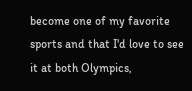become one of my favorite sports and that I'd love to see it at both Olympics,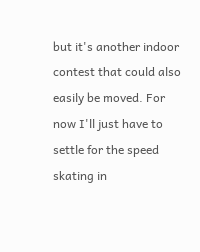but it's another indoor contest that could also easily be moved. For now I'll just have to settle for the speed skating in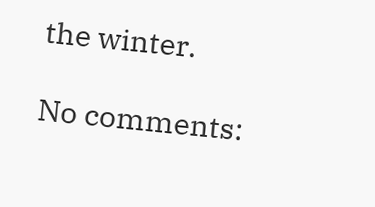the winter.

No comments: